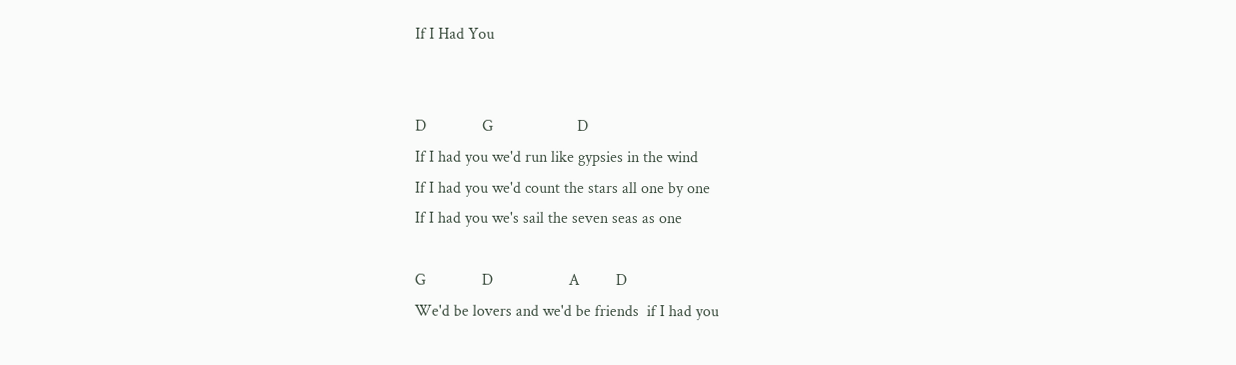If I Had You


D              G                     D
If I had you we'd run like gypsies in the wind
If I had you we'd count the stars all one by one
If I had you we's sail the seven seas as one

G              D                   A         D
We'd be lovers and we'd be friends  if I had you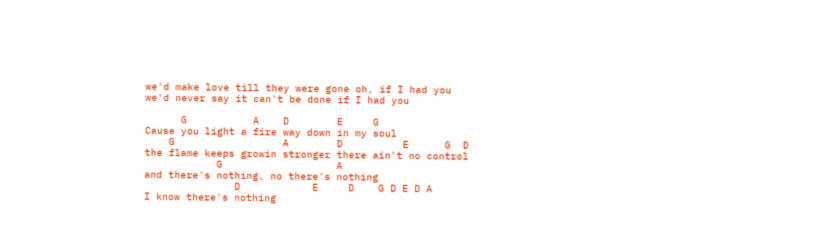we'd make love till they were gone oh, if I had you
we'd never say it can't be done if I had you

      G           A    D        E     G
Cause you light a fire way down in my soul
    G                  A        D          E      G  D
the flame keeps growin stronger there ain't no control
            G                   A
and there's nothing, no there's nothing
               D            E     D    G D E D A
I know there's nothing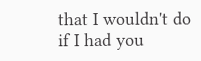that I wouldn't do
if I had you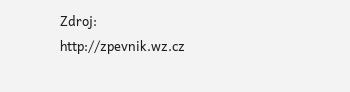Zdroj: http://zpevnik.wz.cz